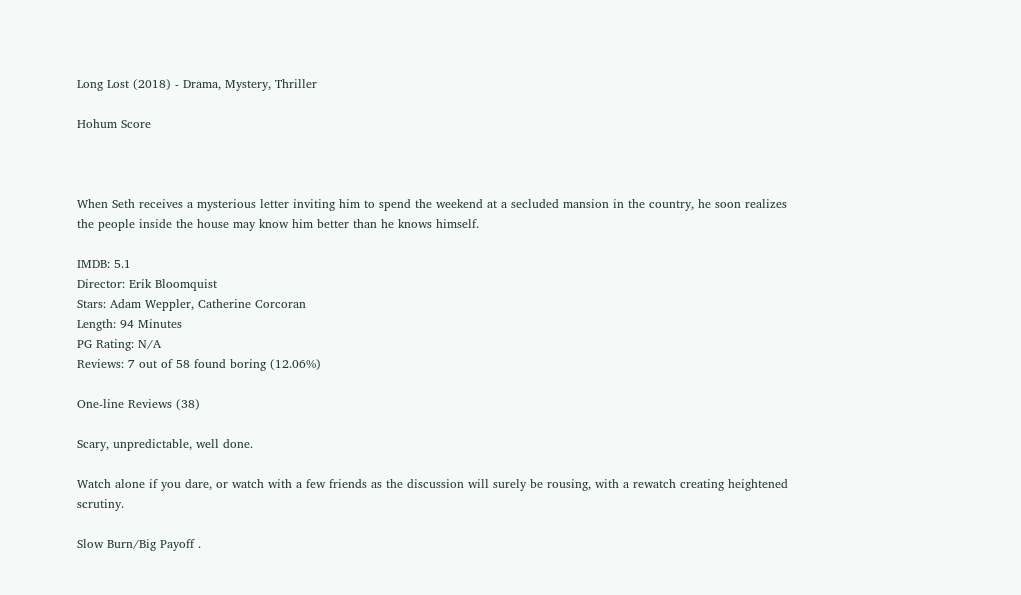Long Lost (2018) - Drama, Mystery, Thriller

Hohum Score



When Seth receives a mysterious letter inviting him to spend the weekend at a secluded mansion in the country, he soon realizes the people inside the house may know him better than he knows himself.

IMDB: 5.1
Director: Erik Bloomquist
Stars: Adam Weppler, Catherine Corcoran
Length: 94 Minutes
PG Rating: N/A
Reviews: 7 out of 58 found boring (12.06%)

One-line Reviews (38)

Scary, unpredictable, well done.

Watch alone if you dare, or watch with a few friends as the discussion will surely be rousing, with a rewatch creating heightened scrutiny.

Slow Burn/Big Payoff .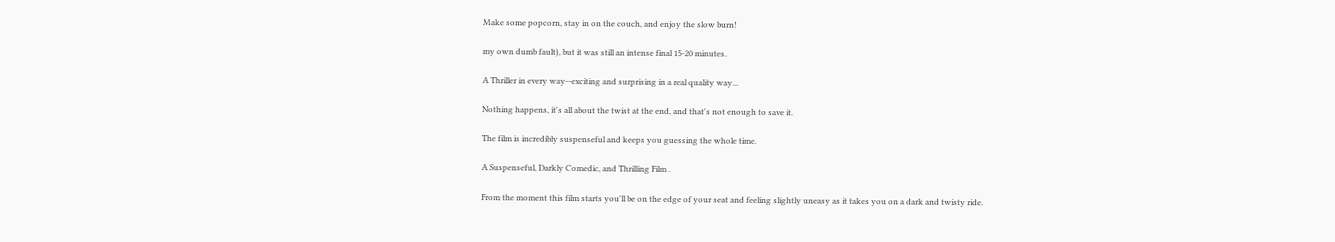Make some popcorn, stay in on the couch, and enjoy the slow burn!

my own dumb fault), but it was still an intense final 15-20 minutes.

A Thriller in every way--exciting and surprising in a real quality way...

Nothing happens, it's all about the twist at the end, and that's not enough to save it.

The film is incredibly suspenseful and keeps you guessing the whole time.

A Suspenseful, Darkly Comedic, and Thrilling Film .

From the moment this film starts you'll be on the edge of your seat and feeling slightly uneasy as it takes you on a dark and twisty ride.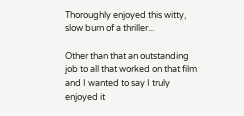Thoroughly enjoyed this witty, slow burn of a thriller...

Other than that an outstanding job to all that worked on that film and I wanted to say I truly enjoyed it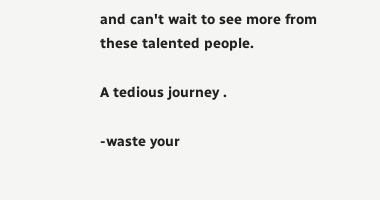and can't wait to see more from these talented people.

A tedious journey .

-waste your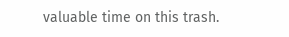valuable time on this trash.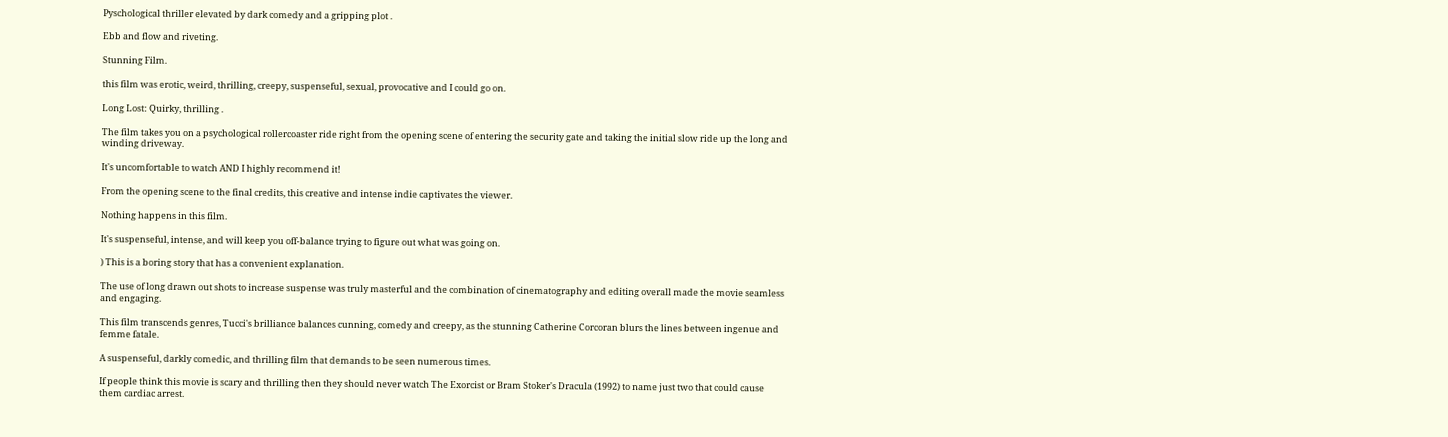Pyschological thriller elevated by dark comedy and a gripping plot .

Ebb and flow and riveting.

Stunning Film.

this film was erotic, weird, thrilling, creepy, suspenseful, sexual, provocative and I could go on.

Long Lost: Quirky, thrilling .

The film takes you on a psychological rollercoaster ride right from the opening scene of entering the security gate and taking the initial slow ride up the long and winding driveway.

It's uncomfortable to watch AND I highly recommend it!

From the opening scene to the final credits, this creative and intense indie captivates the viewer.

Nothing happens in this film.

It's suspenseful, intense, and will keep you off-balance trying to figure out what was going on.

) This is a boring story that has a convenient explanation.

The use of long drawn out shots to increase suspense was truly masterful and the combination of cinematography and editing overall made the movie seamless and engaging.

This film transcends genres, Tucci's brilliance balances cunning, comedy and creepy, as the stunning Catherine Corcoran blurs the lines between ingenue and femme fatale.

A suspenseful, darkly comedic, and thrilling film that demands to be seen numerous times.

If people think this movie is scary and thrilling then they should never watch The Exorcist or Bram Stoker's Dracula (1992) to name just two that could cause them cardiac arrest.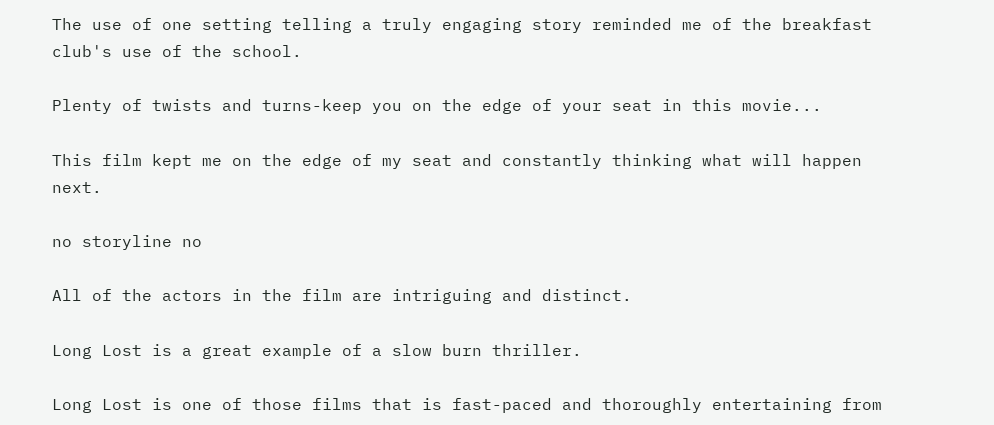The use of one setting telling a truly engaging story reminded me of the breakfast club's use of the school.

Plenty of twists and turns-keep you on the edge of your seat in this movie...

This film kept me on the edge of my seat and constantly thinking what will happen next.

no storyline no

All of the actors in the film are intriguing and distinct.

Long Lost is a great example of a slow burn thriller.

Long Lost is one of those films that is fast-paced and thoroughly entertaining from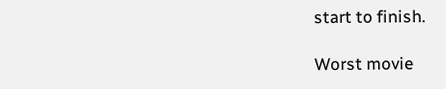start to finish.

Worst movie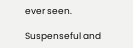ever seen.

Suspenseful and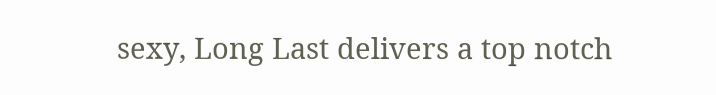sexy, Long Last delivers a top notch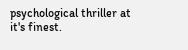psychological thriller at it's finest.